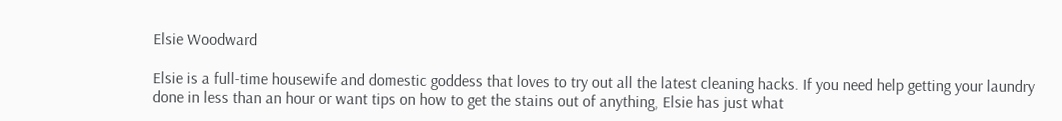Elsie Woodward

Elsie is a full-time housewife and domestic goddess that loves to try out all the latest cleaning hacks. If you need help getting your laundry done in less than an hour or want tips on how to get the stains out of anything, Elsie has just what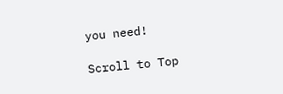you need!

Scroll to Top